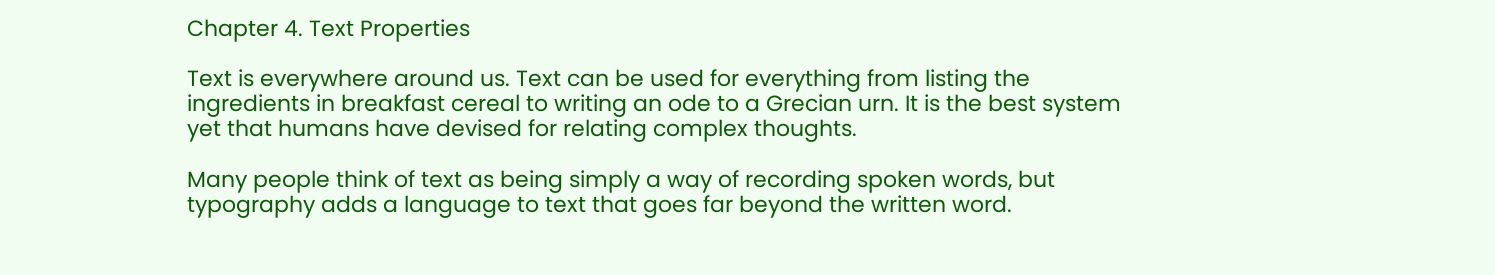Chapter 4. Text Properties

Text is everywhere around us. Text can be used for everything from listing the ingredients in breakfast cereal to writing an ode to a Grecian urn. It is the best system yet that humans have devised for relating complex thoughts.

Many people think of text as being simply a way of recording spoken words, but typography adds a language to text that goes far beyond the written word.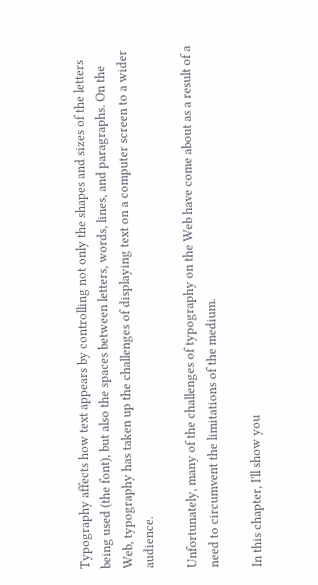Typography affects how text appears by controlling not only the shapes and sizes of the letters being used (the font), but also the spaces between letters, words, lines, and paragraphs. On the Web, typography has taken up the challenges of displaying text on a computer screen to a wider audience.

Unfortunately, many of the challenges of typography on the Web have come about as a result of a need to circumvent the limitations of the medium.

In this chapter, I'll show you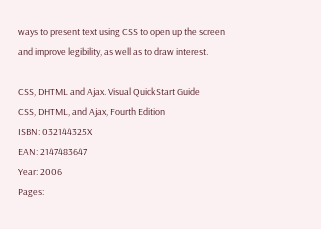ways to present text using CSS to open up the screen and improve legibility, as well as to draw interest.

CSS, DHTML and Ajax. Visual QuickStart Guide
CSS, DHTML, and Ajax, Fourth Edition
ISBN: 032144325X
EAN: 2147483647
Year: 2006
Pages: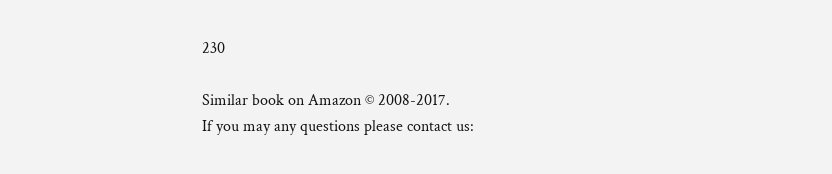230

Similar book on Amazon © 2008-2017.
If you may any questions please contact us: